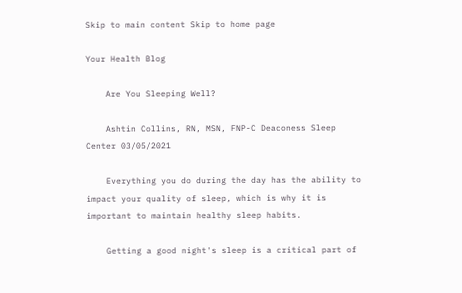Skip to main content Skip to home page

Your Health Blog

    Are You Sleeping Well?

    Ashtin Collins, RN, MSN, FNP-C Deaconess Sleep Center 03/05/2021

    Everything you do during the day has the ability to impact your quality of sleep, which is why it is important to maintain healthy sleep habits.

    Getting a good night's sleep is a critical part of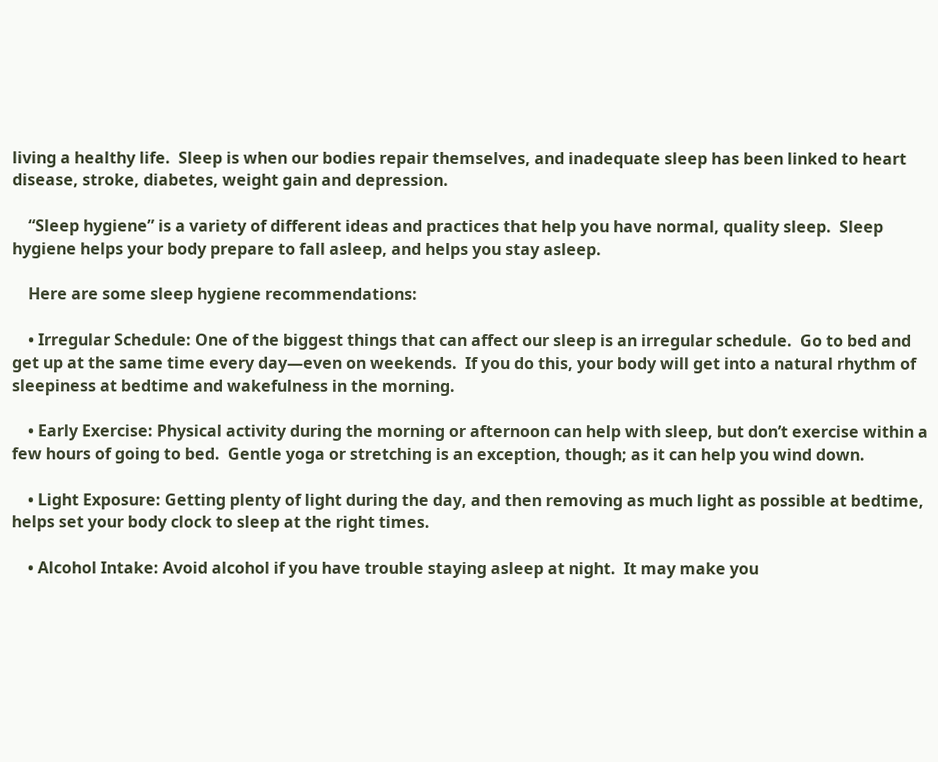living a healthy life.  Sleep is when our bodies repair themselves, and inadequate sleep has been linked to heart disease, stroke, diabetes, weight gain and depression.

    “Sleep hygiene” is a variety of different ideas and practices that help you have normal, quality sleep.  Sleep hygiene helps your body prepare to fall asleep, and helps you stay asleep.

    Here are some sleep hygiene recommendations:

    • Irregular Schedule: One of the biggest things that can affect our sleep is an irregular schedule.  Go to bed and get up at the same time every day—even on weekends.  If you do this, your body will get into a natural rhythm of sleepiness at bedtime and wakefulness in the morning.

    • Early Exercise: Physical activity during the morning or afternoon can help with sleep, but don’t exercise within a few hours of going to bed.  Gentle yoga or stretching is an exception, though; as it can help you wind down.

    • Light Exposure: Getting plenty of light during the day, and then removing as much light as possible at bedtime, helps set your body clock to sleep at the right times.

    • Alcohol Intake: Avoid alcohol if you have trouble staying asleep at night.  It may make you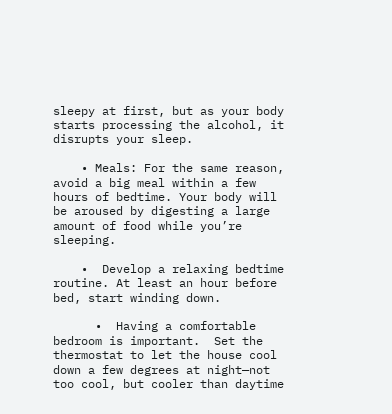sleepy at first, but as your body starts processing the alcohol, it disrupts your sleep.

    • Meals: For the same reason, avoid a big meal within a few hours of bedtime. Your body will be aroused by digesting a large amount of food while you’re sleeping.

    •  Develop a relaxing bedtime routine. At least an hour before bed, start winding down.

      •  Having a comfortable bedroom is important.  Set the thermostat to let the house cool down a few degrees at night—not too cool, but cooler than daytime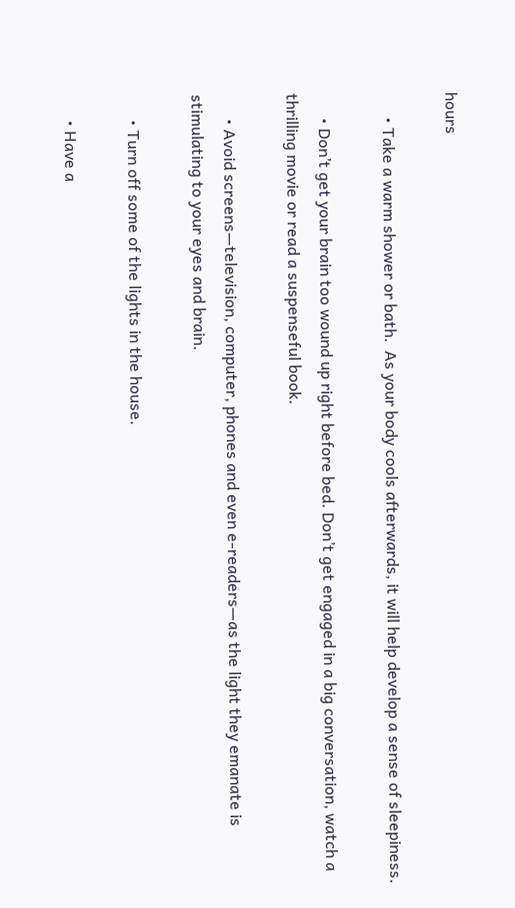hours

      • Take a warm shower or bath.  As your body cools afterwards, it will help develop a sense of sleepiness.

      • Don’t get your brain too wound up right before bed. Don’t get engaged in a big conversation, watch a thrilling movie or read a suspenseful book.

      • Avoid screens—television, computer, phones and even e-readers—as the light they emanate is stimulating to your eyes and brain.

      • Turn off some of the lights in the house.

      • Have a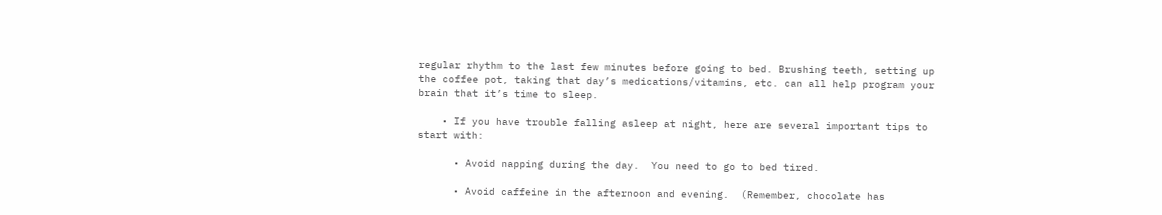regular rhythm to the last few minutes before going to bed. Brushing teeth, setting up the coffee pot, taking that day’s medications/vitamins, etc. can all help program your brain that it’s time to sleep.

    • If you have trouble falling asleep at night, here are several important tips to start with:

      • Avoid napping during the day.  You need to go to bed tired.

      • Avoid caffeine in the afternoon and evening.  (Remember, chocolate has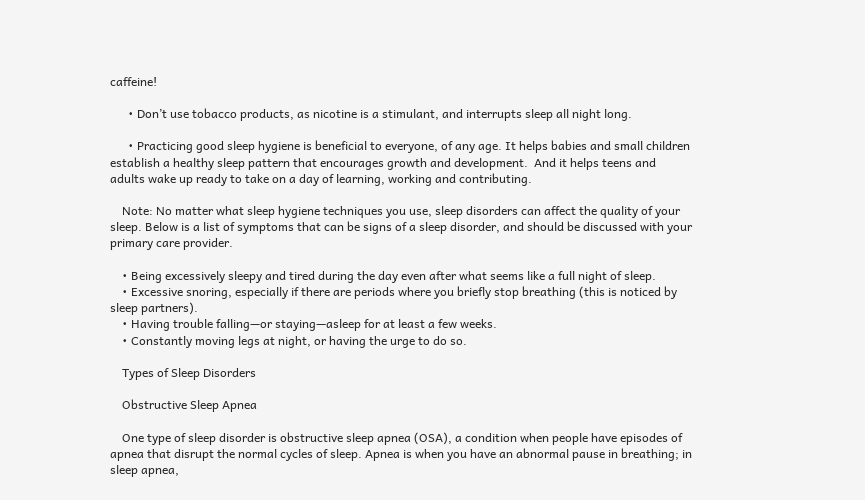caffeine!

      • Don’t use tobacco products, as nicotine is a stimulant, and interrupts sleep all night long.

      • Practicing good sleep hygiene is beneficial to everyone, of any age. It helps babies and small children establish a healthy sleep pattern that encourages growth and development.  And it helps teens and adults wake up ready to take on a day of learning, working and contributing.

    Note: No matter what sleep hygiene techniques you use, sleep disorders can affect the quality of your sleep. Below is a list of symptoms that can be signs of a sleep disorder, and should be discussed with your primary care provider.

    • Being excessively sleepy and tired during the day even after what seems like a full night of sleep.
    • Excessive snoring, especially if there are periods where you briefly stop breathing (this is noticed by sleep partners).
    • Having trouble falling—or staying—asleep for at least a few weeks.
    • Constantly moving legs at night, or having the urge to do so.

    Types of Sleep Disorders

    Obstructive Sleep Apnea

    One type of sleep disorder is obstructive sleep apnea (OSA), a condition when people have episodes of apnea that disrupt the normal cycles of sleep. Apnea is when you have an abnormal pause in breathing; in sleep apnea,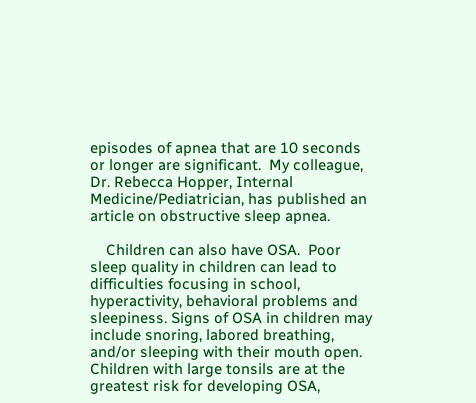episodes of apnea that are 10 seconds or longer are significant.  My colleague, Dr. Rebecca Hopper, Internal Medicine/Pediatrician, has published an article on obstructive sleep apnea.

    Children can also have OSA.  Poor sleep quality in children can lead to difficulties focusing in school, hyperactivity, behavioral problems and sleepiness. Signs of OSA in children may include snoring, labored breathing, and/or sleeping with their mouth open. Children with large tonsils are at the greatest risk for developing OSA,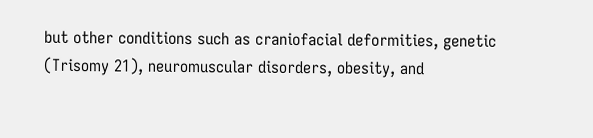but other conditions such as craniofacial deformities, genetic (Trisomy 21), neuromuscular disorders, obesity, and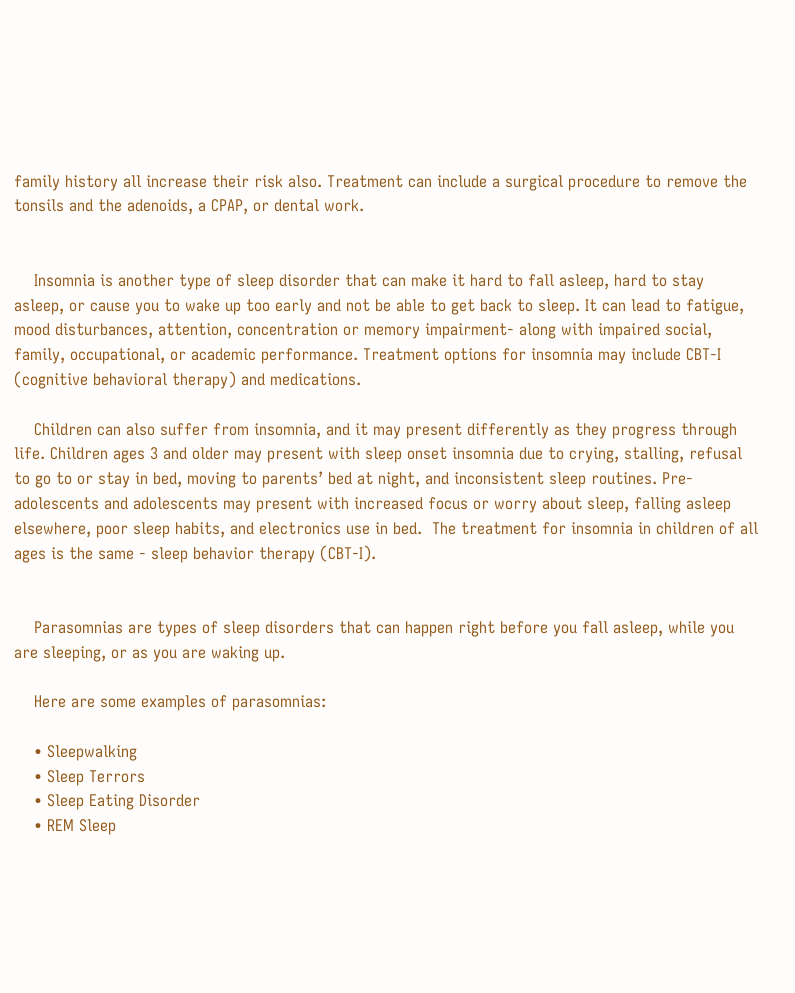family history all increase their risk also. Treatment can include a surgical procedure to remove the tonsils and the adenoids, a CPAP, or dental work.


    Insomnia is another type of sleep disorder that can make it hard to fall asleep, hard to stay asleep, or cause you to wake up too early and not be able to get back to sleep. It can lead to fatigue, mood disturbances, attention, concentration or memory impairment- along with impaired social, family, occupational, or academic performance. Treatment options for insomnia may include CBT-I (cognitive behavioral therapy) and medications.

    Children can also suffer from insomnia, and it may present differently as they progress through life. Children ages 3 and older may present with sleep onset insomnia due to crying, stalling, refusal to go to or stay in bed, moving to parents’ bed at night, and inconsistent sleep routines. Pre-adolescents and adolescents may present with increased focus or worry about sleep, falling asleep elsewhere, poor sleep habits, and electronics use in bed.  The treatment for insomnia in children of all ages is the same - sleep behavior therapy (CBT-I).


    Parasomnias are types of sleep disorders that can happen right before you fall asleep, while you are sleeping, or as you are waking up.

    Here are some examples of parasomnias:

    • Sleepwalking
    • Sleep Terrors
    • Sleep Eating Disorder
    • REM Sleep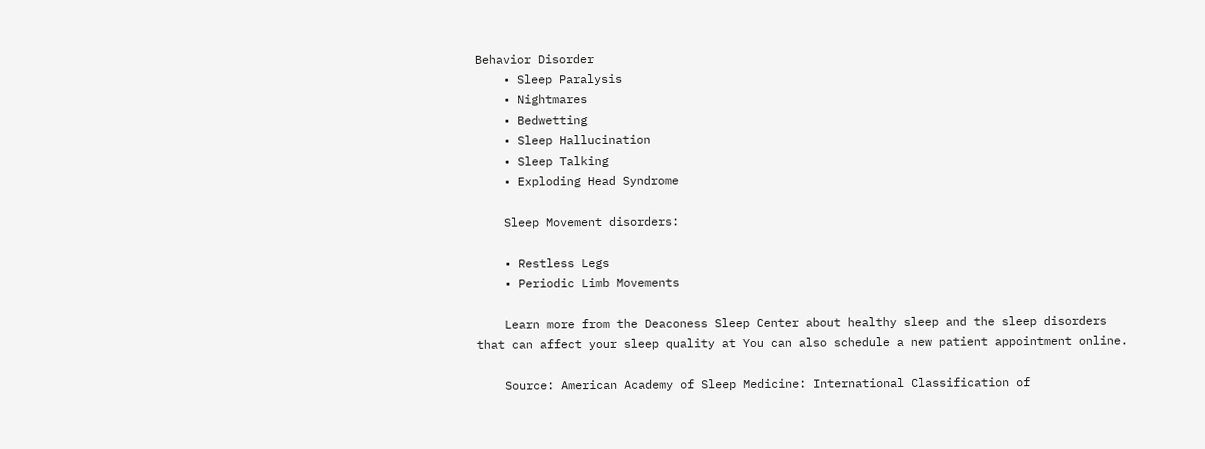Behavior Disorder
    • Sleep Paralysis
    • Nightmares
    • Bedwetting
    • Sleep Hallucination
    • Sleep Talking
    • Exploding Head Syndrome

    Sleep Movement disorders:

    • Restless Legs
    • Periodic Limb Movements

    Learn more from the Deaconess Sleep Center about healthy sleep and the sleep disorders that can affect your sleep quality at You can also schedule a new patient appointment online.

    Source: American Academy of Sleep Medicine: International Classification of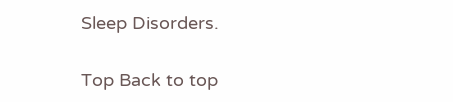Sleep Disorders.

Top Back to top